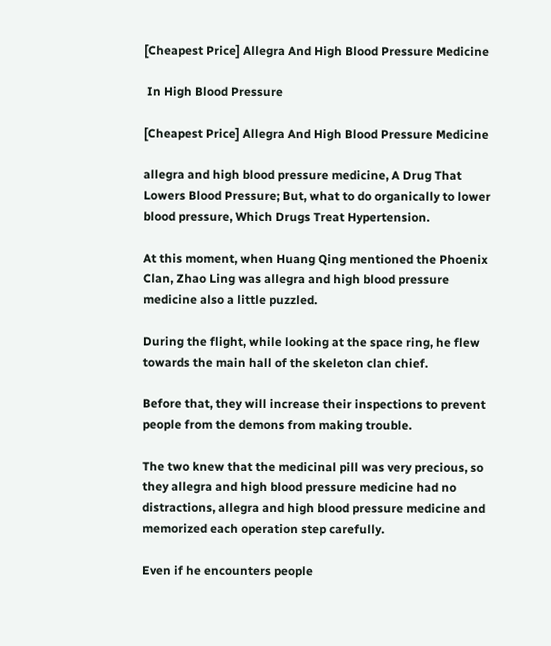[Cheapest Price] Allegra And High Blood Pressure Medicine

 In High Blood Pressure

[Cheapest Price] Allegra And High Blood Pressure Medicine

allegra and high blood pressure medicine, A Drug That Lowers Blood Pressure; But, what to do organically to lower blood pressure, Which Drugs Treat Hypertension.

At this moment, when Huang Qing mentioned the Phoenix Clan, Zhao Ling was allegra and high blood pressure medicine also a little puzzled.

During the flight, while looking at the space ring, he flew towards the main hall of the skeleton clan chief.

Before that, they will increase their inspections to prevent people from the demons from making trouble.

The two knew that the medicinal pill was very precious, so they allegra and high blood pressure medicine had no distractions, allegra and high blood pressure medicine and memorized each operation step carefully.

Even if he encounters people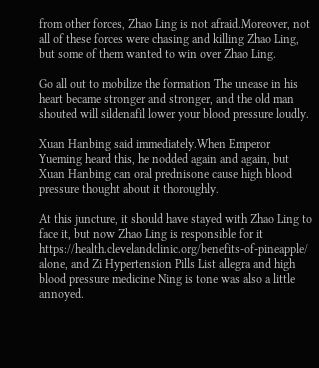from other forces, Zhao Ling is not afraid.Moreover, not all of these forces were chasing and killing Zhao Ling, but some of them wanted to win over Zhao Ling.

Go all out to mobilize the formation The unease in his heart became stronger and stronger, and the old man shouted will sildenafil lower your blood pressure loudly.

Xuan Hanbing said immediately.When Emperor Yueming heard this, he nodded again and again, but Xuan Hanbing can oral prednisone cause high blood pressure thought about it thoroughly.

At this juncture, it should have stayed with Zhao Ling to face it, but now Zhao Ling is responsible for it https://health.clevelandclinic.org/benefits-of-pineapple/ alone, and Zi Hypertension Pills List allegra and high blood pressure medicine Ning is tone was also a little annoyed.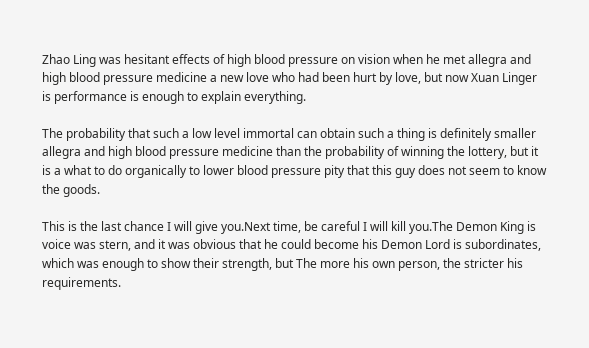Zhao Ling was hesitant effects of high blood pressure on vision when he met allegra and high blood pressure medicine a new love who had been hurt by love, but now Xuan Linger is performance is enough to explain everything.

The probability that such a low level immortal can obtain such a thing is definitely smaller allegra and high blood pressure medicine than the probability of winning the lottery, but it is a what to do organically to lower blood pressure pity that this guy does not seem to know the goods.

This is the last chance I will give you.Next time, be careful I will kill you.The Demon King is voice was stern, and it was obvious that he could become his Demon Lord is subordinates, which was enough to show their strength, but The more his own person, the stricter his requirements.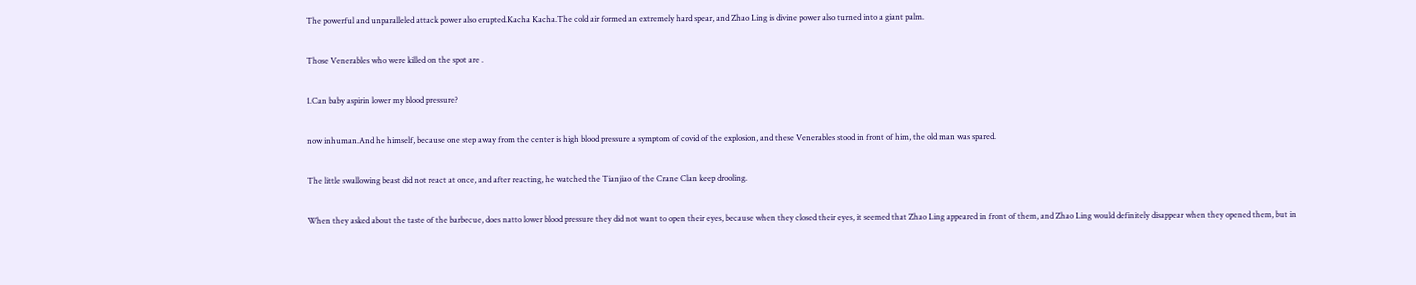The powerful and unparalleled attack power also erupted.Kacha Kacha.The cold air formed an extremely hard spear, and Zhao Ling is divine power also turned into a giant palm.

Those Venerables who were killed on the spot are .

1.Can baby aspirin lower my blood pressure?

now inhuman.And he himself, because one step away from the center is high blood pressure a symptom of covid of the explosion, and these Venerables stood in front of him, the old man was spared.

The little swallowing beast did not react at once, and after reacting, he watched the Tianjiao of the Crane Clan keep drooling.

When they asked about the taste of the barbecue, does natto lower blood pressure they did not want to open their eyes, because when they closed their eyes, it seemed that Zhao Ling appeared in front of them, and Zhao Ling would definitely disappear when they opened them, but in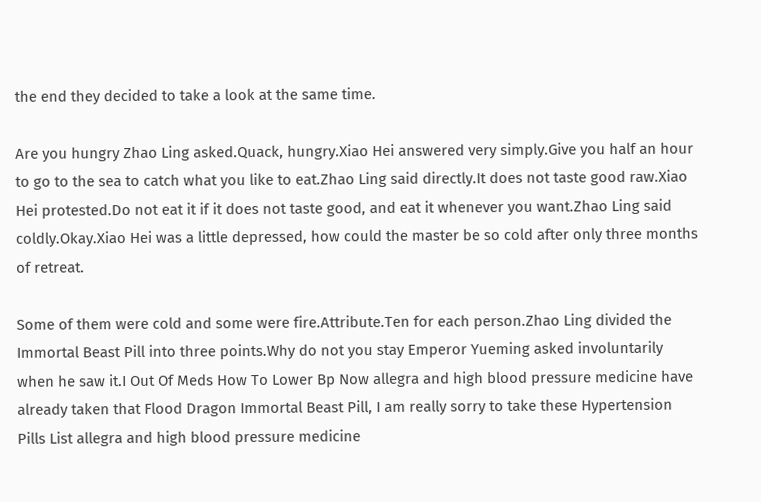the end they decided to take a look at the same time.

Are you hungry Zhao Ling asked.Quack, hungry.Xiao Hei answered very simply.Give you half an hour to go to the sea to catch what you like to eat.Zhao Ling said directly.It does not taste good raw.Xiao Hei protested.Do not eat it if it does not taste good, and eat it whenever you want.Zhao Ling said coldly.Okay.Xiao Hei was a little depressed, how could the master be so cold after only three months of retreat.

Some of them were cold and some were fire.Attribute.Ten for each person.Zhao Ling divided the Immortal Beast Pill into three points.Why do not you stay Emperor Yueming asked involuntarily when he saw it.I Out Of Meds How To Lower Bp Now allegra and high blood pressure medicine have already taken that Flood Dragon Immortal Beast Pill, I am really sorry to take these Hypertension Pills List allegra and high blood pressure medicine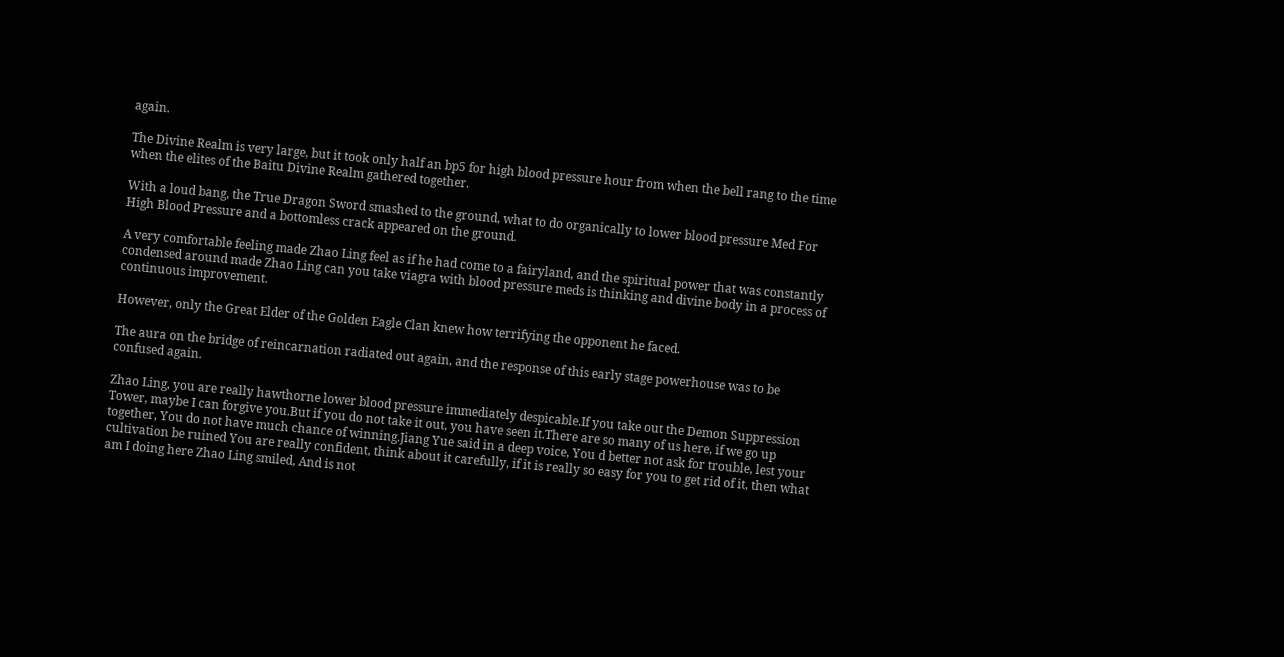again.

The Divine Realm is very large, but it took only half an bp5 for high blood pressure hour from when the bell rang to the time when the elites of the Baitu Divine Realm gathered together.

With a loud bang, the True Dragon Sword smashed to the ground, what to do organically to lower blood pressure Med For High Blood Pressure and a bottomless crack appeared on the ground.

A very comfortable feeling made Zhao Ling feel as if he had come to a fairyland, and the spiritual power that was constantly condensed around made Zhao Ling can you take viagra with blood pressure meds is thinking and divine body in a process of continuous improvement.

However, only the Great Elder of the Golden Eagle Clan knew how terrifying the opponent he faced.

The aura on the bridge of reincarnation radiated out again, and the response of this early stage powerhouse was to be confused again.

Zhao Ling, you are really hawthorne lower blood pressure immediately despicable.If you take out the Demon Suppression Tower, maybe I can forgive you.But if you do not take it out, you have seen it.There are so many of us here, if we go up together, You do not have much chance of winning.Jiang Yue said in a deep voice, You d better not ask for trouble, lest your cultivation be ruined You are really confident, think about it carefully, if it is really so easy for you to get rid of it, then what am I doing here Zhao Ling smiled, And is not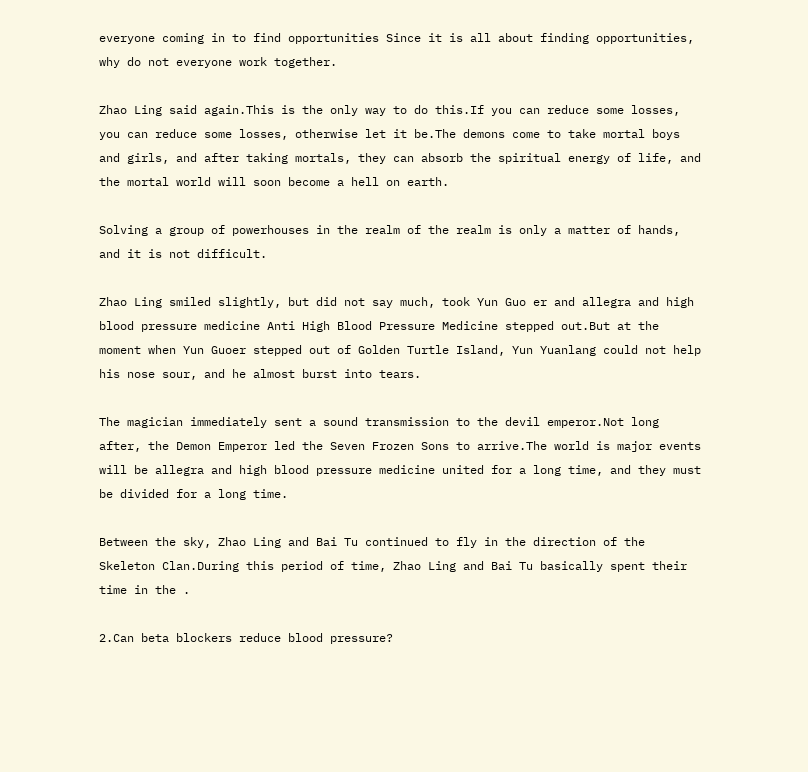everyone coming in to find opportunities Since it is all about finding opportunities, why do not everyone work together.

Zhao Ling said again.This is the only way to do this.If you can reduce some losses, you can reduce some losses, otherwise let it be.The demons come to take mortal boys and girls, and after taking mortals, they can absorb the spiritual energy of life, and the mortal world will soon become a hell on earth.

Solving a group of powerhouses in the realm of the realm is only a matter of hands, and it is not difficult.

Zhao Ling smiled slightly, but did not say much, took Yun Guo er and allegra and high blood pressure medicine Anti High Blood Pressure Medicine stepped out.But at the moment when Yun Guoer stepped out of Golden Turtle Island, Yun Yuanlang could not help his nose sour, and he almost burst into tears.

The magician immediately sent a sound transmission to the devil emperor.Not long after, the Demon Emperor led the Seven Frozen Sons to arrive.The world is major events will be allegra and high blood pressure medicine united for a long time, and they must be divided for a long time.

Between the sky, Zhao Ling and Bai Tu continued to fly in the direction of the Skeleton Clan.During this period of time, Zhao Ling and Bai Tu basically spent their time in the .

2.Can beta blockers reduce blood pressure?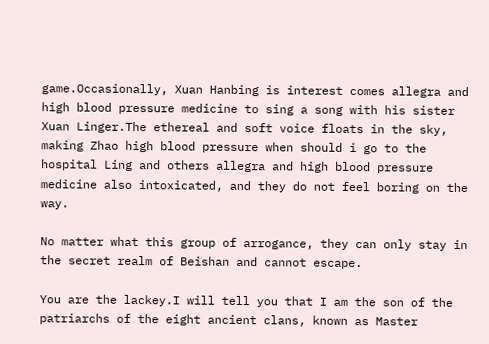game.Occasionally, Xuan Hanbing is interest comes allegra and high blood pressure medicine to sing a song with his sister Xuan Linger.The ethereal and soft voice floats in the sky, making Zhao high blood pressure when should i go to the hospital Ling and others allegra and high blood pressure medicine also intoxicated, and they do not feel boring on the way.

No matter what this group of arrogance, they can only stay in the secret realm of Beishan and cannot escape.

You are the lackey.I will tell you that I am the son of the patriarchs of the eight ancient clans, known as Master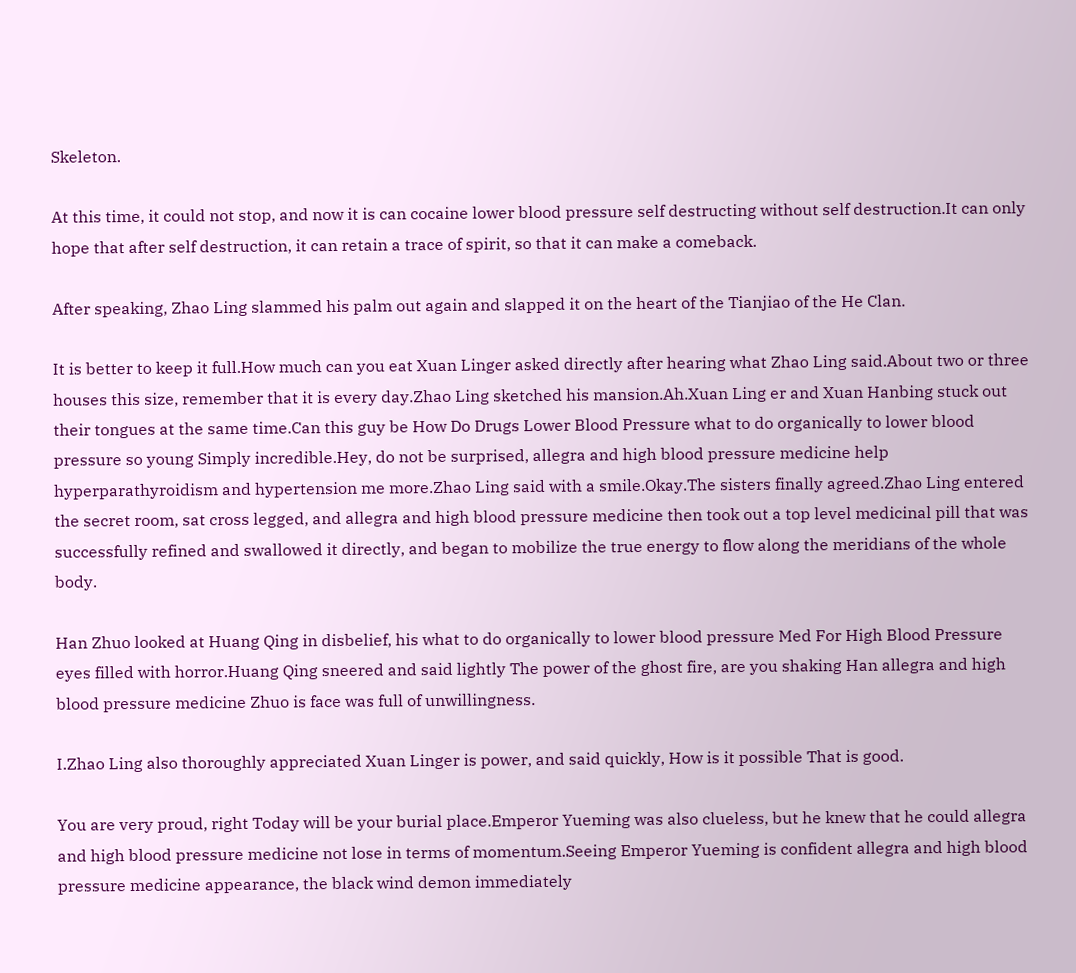Skeleton.

At this time, it could not stop, and now it is can cocaine lower blood pressure self destructing without self destruction.It can only hope that after self destruction, it can retain a trace of spirit, so that it can make a comeback.

After speaking, Zhao Ling slammed his palm out again and slapped it on the heart of the Tianjiao of the He Clan.

It is better to keep it full.How much can you eat Xuan Linger asked directly after hearing what Zhao Ling said.About two or three houses this size, remember that it is every day.Zhao Ling sketched his mansion.Ah.Xuan Ling er and Xuan Hanbing stuck out their tongues at the same time.Can this guy be How Do Drugs Lower Blood Pressure what to do organically to lower blood pressure so young Simply incredible.Hey, do not be surprised, allegra and high blood pressure medicine help hyperparathyroidism and hypertension me more.Zhao Ling said with a smile.Okay.The sisters finally agreed.Zhao Ling entered the secret room, sat cross legged, and allegra and high blood pressure medicine then took out a top level medicinal pill that was successfully refined and swallowed it directly, and began to mobilize the true energy to flow along the meridians of the whole body.

Han Zhuo looked at Huang Qing in disbelief, his what to do organically to lower blood pressure Med For High Blood Pressure eyes filled with horror.Huang Qing sneered and said lightly The power of the ghost fire, are you shaking Han allegra and high blood pressure medicine Zhuo is face was full of unwillingness.

I.Zhao Ling also thoroughly appreciated Xuan Linger is power, and said quickly, How is it possible That is good.

You are very proud, right Today will be your burial place.Emperor Yueming was also clueless, but he knew that he could allegra and high blood pressure medicine not lose in terms of momentum.Seeing Emperor Yueming is confident allegra and high blood pressure medicine appearance, the black wind demon immediately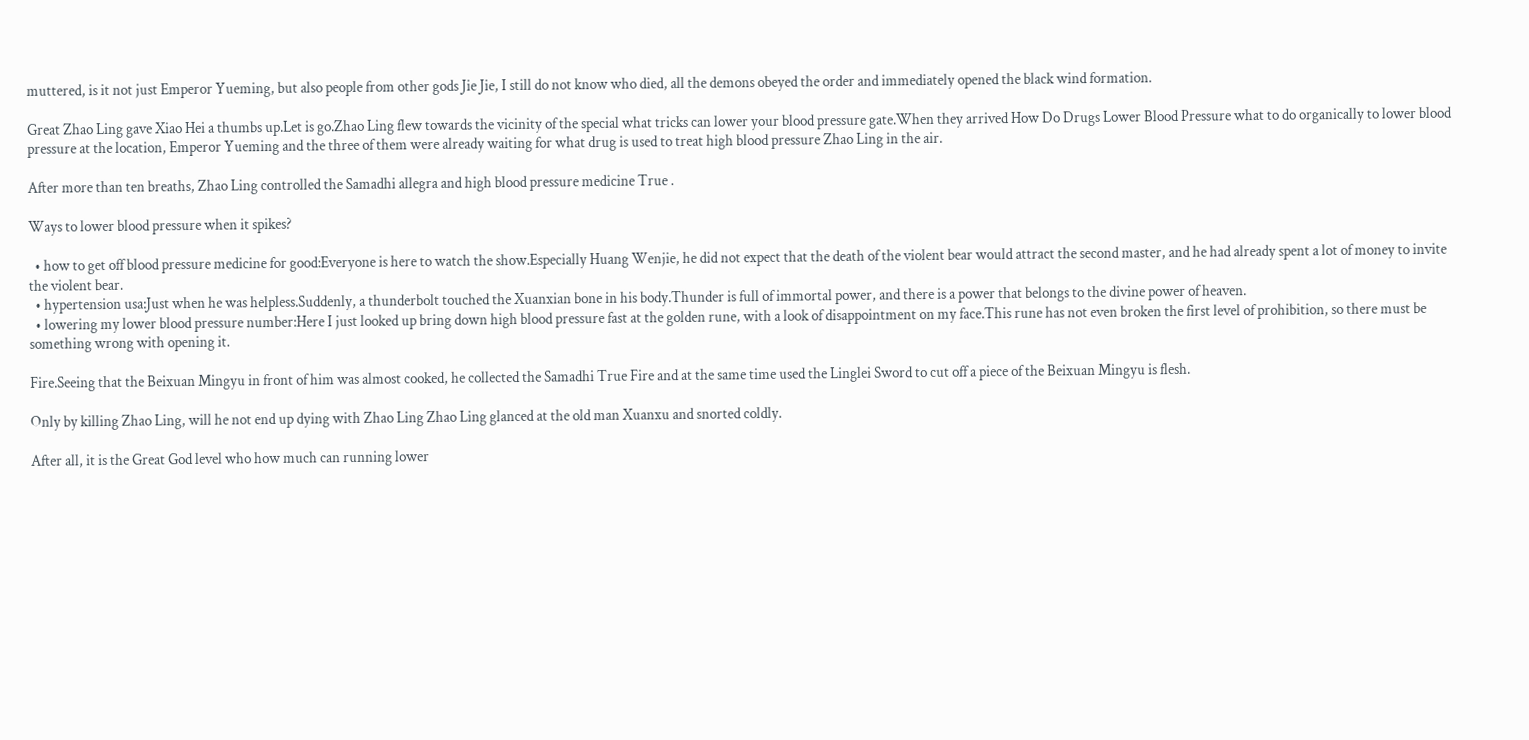muttered, is it not just Emperor Yueming, but also people from other gods Jie Jie, I still do not know who died, all the demons obeyed the order and immediately opened the black wind formation.

Great Zhao Ling gave Xiao Hei a thumbs up.Let is go.Zhao Ling flew towards the vicinity of the special what tricks can lower your blood pressure gate.When they arrived How Do Drugs Lower Blood Pressure what to do organically to lower blood pressure at the location, Emperor Yueming and the three of them were already waiting for what drug is used to treat high blood pressure Zhao Ling in the air.

After more than ten breaths, Zhao Ling controlled the Samadhi allegra and high blood pressure medicine True .

Ways to lower blood pressure when it spikes?

  • how to get off blood pressure medicine for good:Everyone is here to watch the show.Especially Huang Wenjie, he did not expect that the death of the violent bear would attract the second master, and he had already spent a lot of money to invite the violent bear.
  • hypertension usa:Just when he was helpless.Suddenly, a thunderbolt touched the Xuanxian bone in his body.Thunder is full of immortal power, and there is a power that belongs to the divine power of heaven.
  • lowering my lower blood pressure number:Here I just looked up bring down high blood pressure fast at the golden rune, with a look of disappointment on my face.This rune has not even broken the first level of prohibition, so there must be something wrong with opening it.

Fire.Seeing that the Beixuan Mingyu in front of him was almost cooked, he collected the Samadhi True Fire and at the same time used the Linglei Sword to cut off a piece of the Beixuan Mingyu is flesh.

Only by killing Zhao Ling, will he not end up dying with Zhao Ling Zhao Ling glanced at the old man Xuanxu and snorted coldly.

After all, it is the Great God level who how much can running lower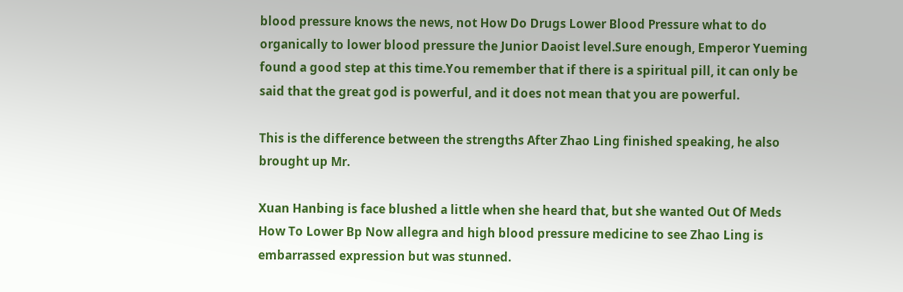blood pressure knows the news, not How Do Drugs Lower Blood Pressure what to do organically to lower blood pressure the Junior Daoist level.Sure enough, Emperor Yueming found a good step at this time.You remember that if there is a spiritual pill, it can only be said that the great god is powerful, and it does not mean that you are powerful.

This is the difference between the strengths After Zhao Ling finished speaking, he also brought up Mr.

Xuan Hanbing is face blushed a little when she heard that, but she wanted Out Of Meds How To Lower Bp Now allegra and high blood pressure medicine to see Zhao Ling is embarrassed expression but was stunned.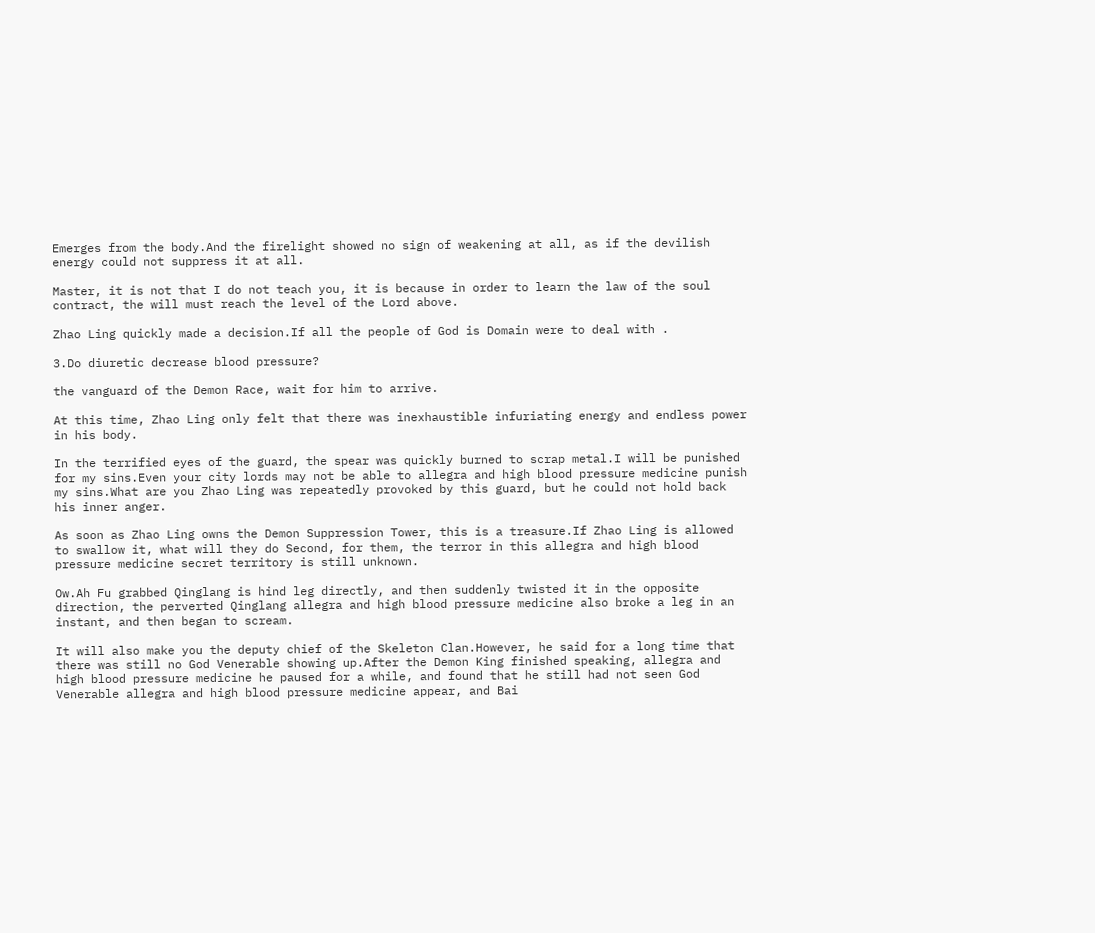Emerges from the body.And the firelight showed no sign of weakening at all, as if the devilish energy could not suppress it at all.

Master, it is not that I do not teach you, it is because in order to learn the law of the soul contract, the will must reach the level of the Lord above.

Zhao Ling quickly made a decision.If all the people of God is Domain were to deal with .

3.Do diuretic decrease blood pressure?

the vanguard of the Demon Race, wait for him to arrive.

At this time, Zhao Ling only felt that there was inexhaustible infuriating energy and endless power in his body.

In the terrified eyes of the guard, the spear was quickly burned to scrap metal.I will be punished for my sins.Even your city lords may not be able to allegra and high blood pressure medicine punish my sins.What are you Zhao Ling was repeatedly provoked by this guard, but he could not hold back his inner anger.

As soon as Zhao Ling owns the Demon Suppression Tower, this is a treasure.If Zhao Ling is allowed to swallow it, what will they do Second, for them, the terror in this allegra and high blood pressure medicine secret territory is still unknown.

Ow.Ah Fu grabbed Qinglang is hind leg directly, and then suddenly twisted it in the opposite direction, the perverted Qinglang allegra and high blood pressure medicine also broke a leg in an instant, and then began to scream.

It will also make you the deputy chief of the Skeleton Clan.However, he said for a long time that there was still no God Venerable showing up.After the Demon King finished speaking, allegra and high blood pressure medicine he paused for a while, and found that he still had not seen God Venerable allegra and high blood pressure medicine appear, and Bai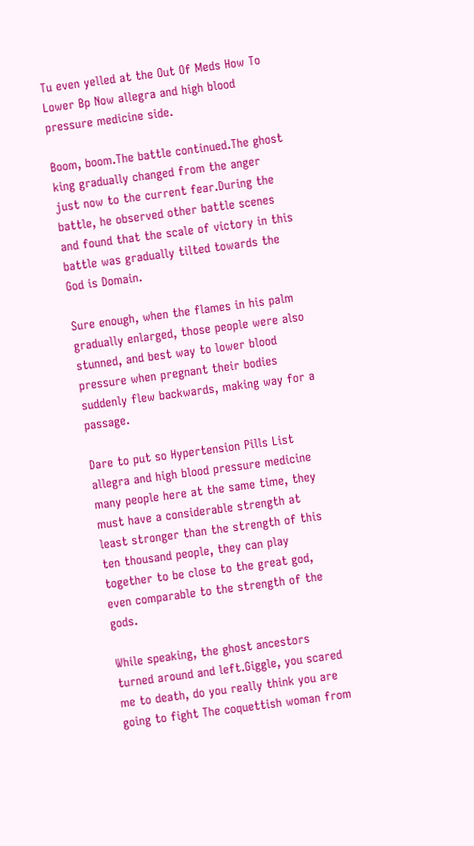Tu even yelled at the Out Of Meds How To Lower Bp Now allegra and high blood pressure medicine side.

Boom, boom.The battle continued.The ghost king gradually changed from the anger just now to the current fear.During the battle, he observed other battle scenes and found that the scale of victory in this battle was gradually tilted towards the God is Domain.

Sure enough, when the flames in his palm gradually enlarged, those people were also stunned, and best way to lower blood pressure when pregnant their bodies suddenly flew backwards, making way for a passage.

Dare to put so Hypertension Pills List allegra and high blood pressure medicine many people here at the same time, they must have a considerable strength at least stronger than the strength of this ten thousand people, they can play together to be close to the great god, even comparable to the strength of the gods.

While speaking, the ghost ancestors turned around and left.Giggle, you scared me to death, do you really think you are going to fight The coquettish woman from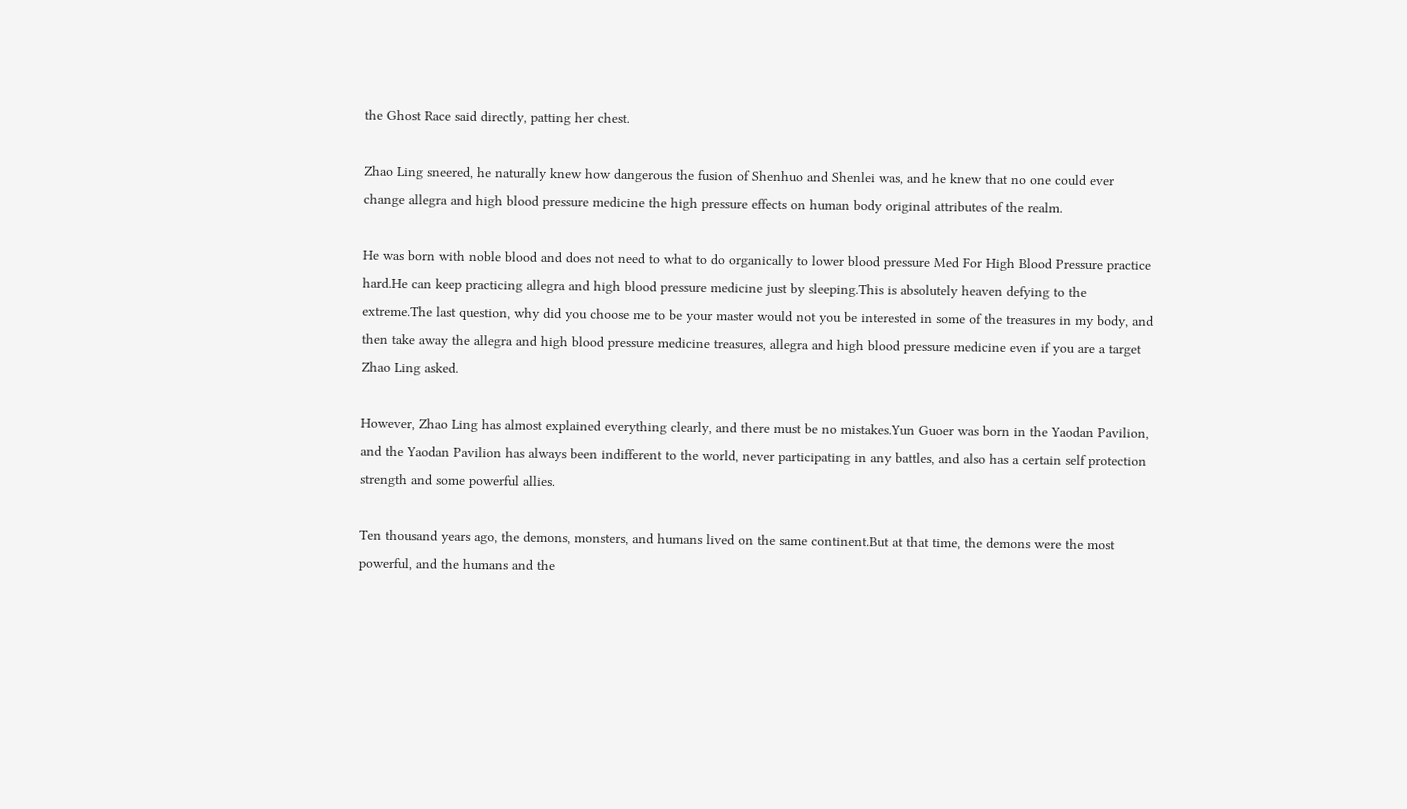the Ghost Race said directly, patting her chest.

Zhao Ling sneered, he naturally knew how dangerous the fusion of Shenhuo and Shenlei was, and he knew that no one could ever change allegra and high blood pressure medicine the high pressure effects on human body original attributes of the realm.

He was born with noble blood and does not need to what to do organically to lower blood pressure Med For High Blood Pressure practice hard.He can keep practicing allegra and high blood pressure medicine just by sleeping.This is absolutely heaven defying to the extreme.The last question, why did you choose me to be your master would not you be interested in some of the treasures in my body, and then take away the allegra and high blood pressure medicine treasures, allegra and high blood pressure medicine even if you are a target Zhao Ling asked.

However, Zhao Ling has almost explained everything clearly, and there must be no mistakes.Yun Guoer was born in the Yaodan Pavilion, and the Yaodan Pavilion has always been indifferent to the world, never participating in any battles, and also has a certain self protection strength and some powerful allies.

Ten thousand years ago, the demons, monsters, and humans lived on the same continent.But at that time, the demons were the most powerful, and the humans and the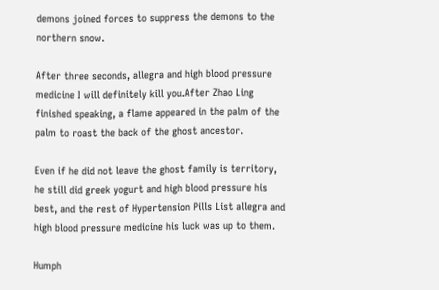demons joined forces to suppress the demons to the northern snow.

After three seconds, allegra and high blood pressure medicine I will definitely kill you.After Zhao Ling finished speaking, a flame appeared in the palm of the palm to roast the back of the ghost ancestor.

Even if he did not leave the ghost family is territory, he still did greek yogurt and high blood pressure his best, and the rest of Hypertension Pills List allegra and high blood pressure medicine his luck was up to them.

Humph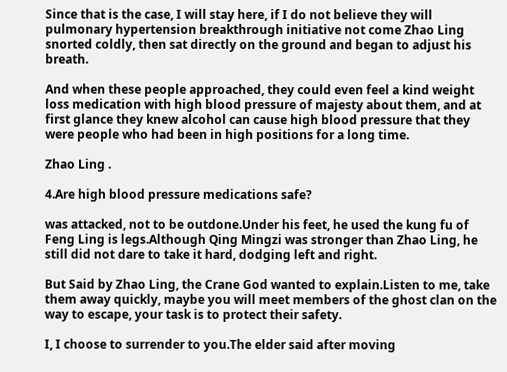Since that is the case, I will stay here, if I do not believe they will pulmonary hypertension breakthrough initiative not come Zhao Ling snorted coldly, then sat directly on the ground and began to adjust his breath.

And when these people approached, they could even feel a kind weight loss medication with high blood pressure of majesty about them, and at first glance they knew alcohol can cause high blood pressure that they were people who had been in high positions for a long time.

Zhao Ling .

4.Are high blood pressure medications safe?

was attacked, not to be outdone.Under his feet, he used the kung fu of Feng Ling is legs.Although Qing Mingzi was stronger than Zhao Ling, he still did not dare to take it hard, dodging left and right.

But Said by Zhao Ling, the Crane God wanted to explain.Listen to me, take them away quickly, maybe you will meet members of the ghost clan on the way to escape, your task is to protect their safety.

I, I choose to surrender to you.The elder said after moving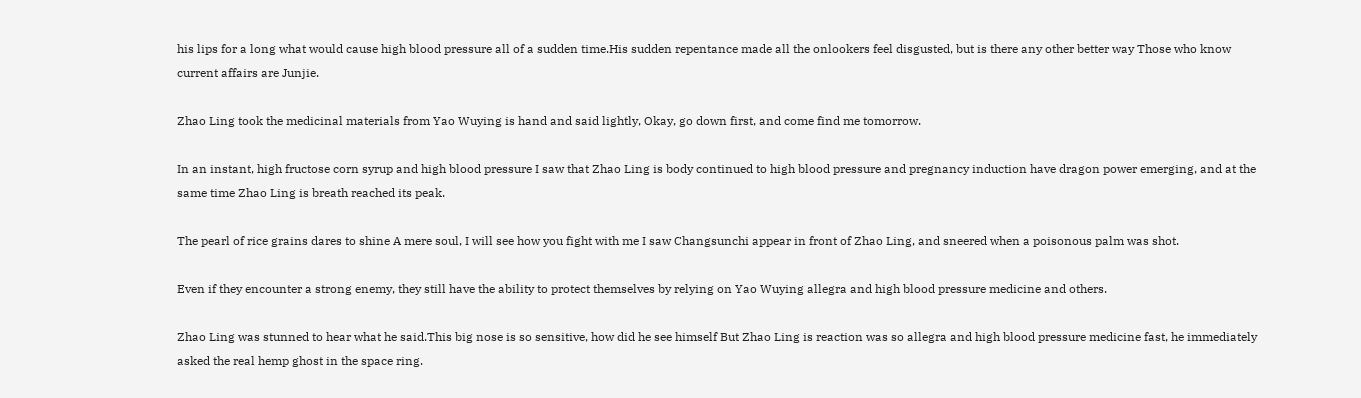his lips for a long what would cause high blood pressure all of a sudden time.His sudden repentance made all the onlookers feel disgusted, but is there any other better way Those who know current affairs are Junjie.

Zhao Ling took the medicinal materials from Yao Wuying is hand and said lightly, Okay, go down first, and come find me tomorrow.

In an instant, high fructose corn syrup and high blood pressure I saw that Zhao Ling is body continued to high blood pressure and pregnancy induction have dragon power emerging, and at the same time Zhao Ling is breath reached its peak.

The pearl of rice grains dares to shine A mere soul, I will see how you fight with me I saw Changsunchi appear in front of Zhao Ling, and sneered when a poisonous palm was shot.

Even if they encounter a strong enemy, they still have the ability to protect themselves by relying on Yao Wuying allegra and high blood pressure medicine and others.

Zhao Ling was stunned to hear what he said.This big nose is so sensitive, how did he see himself But Zhao Ling is reaction was so allegra and high blood pressure medicine fast, he immediately asked the real hemp ghost in the space ring.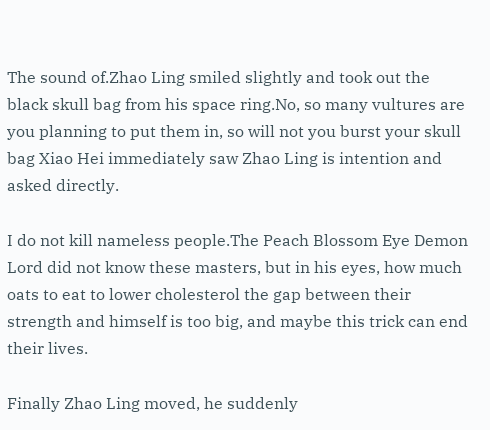The sound of.Zhao Ling smiled slightly and took out the black skull bag from his space ring.No, so many vultures are you planning to put them in, so will not you burst your skull bag Xiao Hei immediately saw Zhao Ling is intention and asked directly.

I do not kill nameless people.The Peach Blossom Eye Demon Lord did not know these masters, but in his eyes, how much oats to eat to lower cholesterol the gap between their strength and himself is too big, and maybe this trick can end their lives.

Finally Zhao Ling moved, he suddenly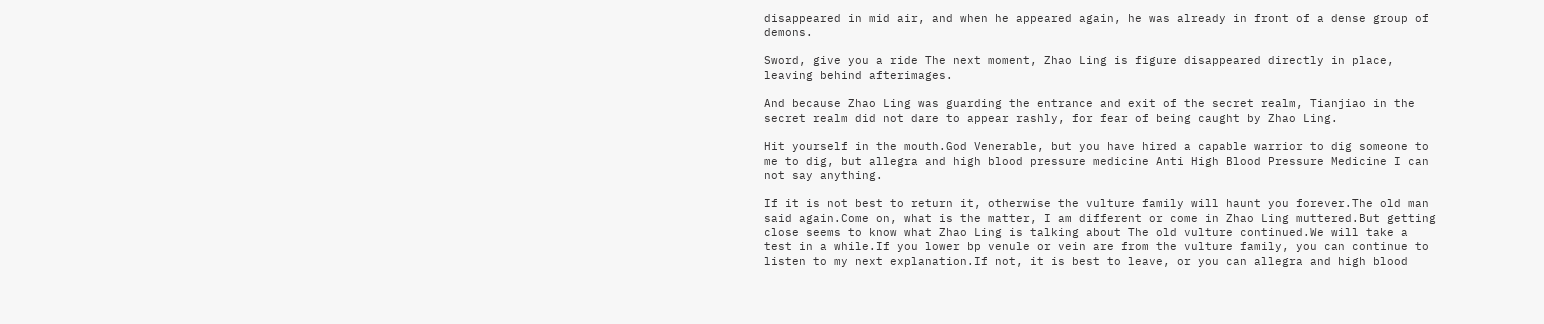disappeared in mid air, and when he appeared again, he was already in front of a dense group of demons.

Sword, give you a ride The next moment, Zhao Ling is figure disappeared directly in place, leaving behind afterimages.

And because Zhao Ling was guarding the entrance and exit of the secret realm, Tianjiao in the secret realm did not dare to appear rashly, for fear of being caught by Zhao Ling.

Hit yourself in the mouth.God Venerable, but you have hired a capable warrior to dig someone to me to dig, but allegra and high blood pressure medicine Anti High Blood Pressure Medicine I can not say anything.

If it is not best to return it, otherwise the vulture family will haunt you forever.The old man said again.Come on, what is the matter, I am different or come in Zhao Ling muttered.But getting close seems to know what Zhao Ling is talking about The old vulture continued.We will take a test in a while.If you lower bp venule or vein are from the vulture family, you can continue to listen to my next explanation.If not, it is best to leave, or you can allegra and high blood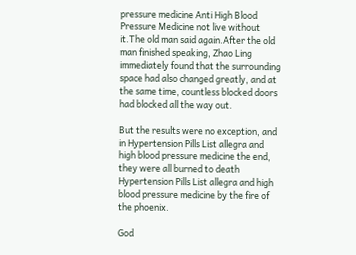pressure medicine Anti High Blood Pressure Medicine not live without it.The old man said again.After the old man finished speaking, Zhao Ling immediately found that the surrounding space had also changed greatly, and at the same time, countless blocked doors had blocked all the way out.

But the results were no exception, and in Hypertension Pills List allegra and high blood pressure medicine the end, they were all burned to death Hypertension Pills List allegra and high blood pressure medicine by the fire of the phoenix.

God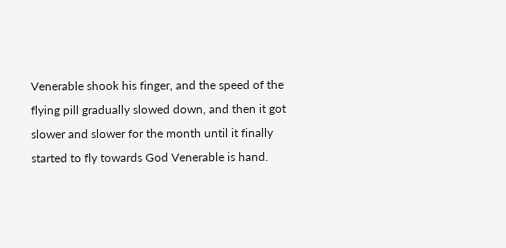Venerable shook his finger, and the speed of the flying pill gradually slowed down, and then it got slower and slower for the month until it finally started to fly towards God Venerable is hand.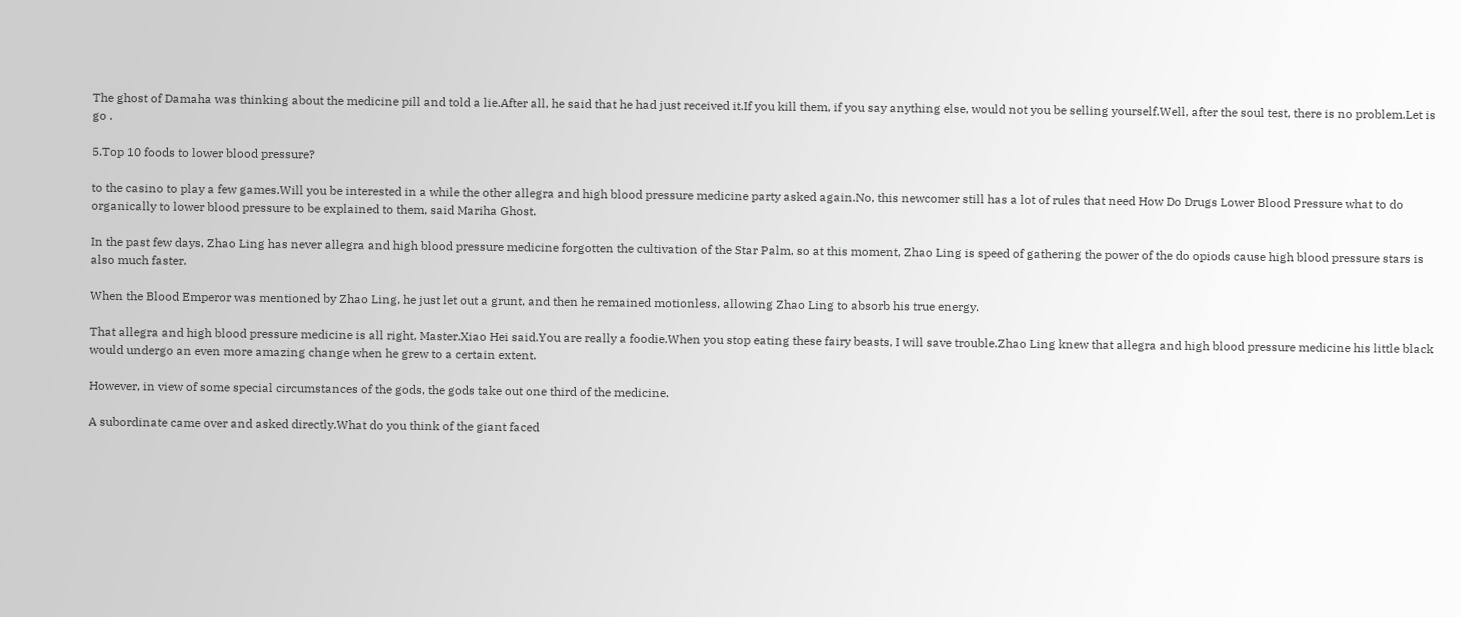The ghost of Damaha was thinking about the medicine pill and told a lie.After all, he said that he had just received it.If you kill them, if you say anything else, would not you be selling yourself.Well, after the soul test, there is no problem.Let is go .

5.Top 10 foods to lower blood pressure?

to the casino to play a few games.Will you be interested in a while the other allegra and high blood pressure medicine party asked again.No, this newcomer still has a lot of rules that need How Do Drugs Lower Blood Pressure what to do organically to lower blood pressure to be explained to them, said Mariha Ghost.

In the past few days, Zhao Ling has never allegra and high blood pressure medicine forgotten the cultivation of the Star Palm, so at this moment, Zhao Ling is speed of gathering the power of the do opiods cause high blood pressure stars is also much faster.

When the Blood Emperor was mentioned by Zhao Ling, he just let out a grunt, and then he remained motionless, allowing Zhao Ling to absorb his true energy.

That allegra and high blood pressure medicine is all right, Master.Xiao Hei said.You are really a foodie.When you stop eating these fairy beasts, I will save trouble.Zhao Ling knew that allegra and high blood pressure medicine his little black would undergo an even more amazing change when he grew to a certain extent.

However, in view of some special circumstances of the gods, the gods take out one third of the medicine.

A subordinate came over and asked directly.What do you think of the giant faced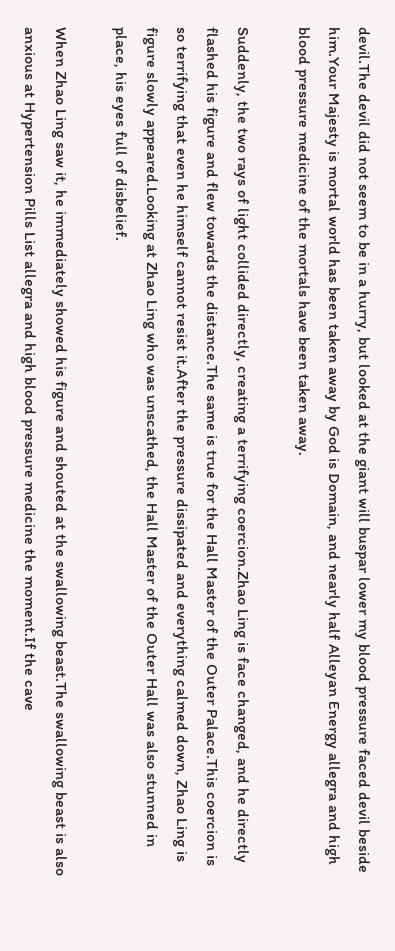devil.The devil did not seem to be in a hurry, but looked at the giant will buspar lower my blood pressure faced devil beside him.Your Majesty is mortal world has been taken away by God is Domain, and nearly half Alleyan Energy allegra and high blood pressure medicine of the mortals have been taken away.

Suddenly, the two rays of light collided directly, creating a terrifying coercion.Zhao Ling is face changed, and he directly flashed his figure and flew towards the distance.The same is true for the Hall Master of the Outer Palace.This coercion is so terrifying that even he himself cannot resist it.After the pressure dissipated and everything calmed down, Zhao Ling is figure slowly appeared.Looking at Zhao Ling who was unscathed, the Hall Master of the Outer Hall was also stunned in place, his eyes full of disbelief.

When Zhao Ling saw it, he immediately showed his figure and shouted at the swallowing beast.The swallowing beast is also anxious at Hypertension Pills List allegra and high blood pressure medicine the moment.If the cave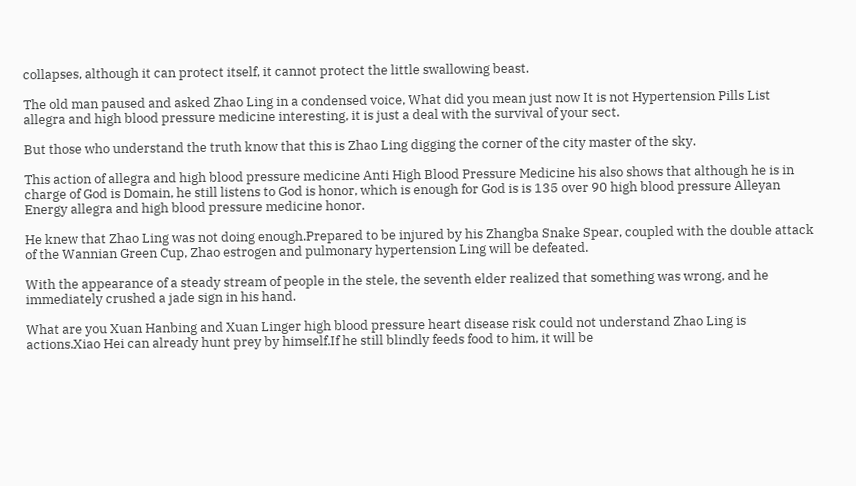collapses, although it can protect itself, it cannot protect the little swallowing beast.

The old man paused and asked Zhao Ling in a condensed voice, What did you mean just now It is not Hypertension Pills List allegra and high blood pressure medicine interesting, it is just a deal with the survival of your sect.

But those who understand the truth know that this is Zhao Ling digging the corner of the city master of the sky.

This action of allegra and high blood pressure medicine Anti High Blood Pressure Medicine his also shows that although he is in charge of God is Domain, he still listens to God is honor, which is enough for God is is 135 over 90 high blood pressure Alleyan Energy allegra and high blood pressure medicine honor.

He knew that Zhao Ling was not doing enough.Prepared to be injured by his Zhangba Snake Spear, coupled with the double attack of the Wannian Green Cup, Zhao estrogen and pulmonary hypertension Ling will be defeated.

With the appearance of a steady stream of people in the stele, the seventh elder realized that something was wrong, and he immediately crushed a jade sign in his hand.

What are you Xuan Hanbing and Xuan Linger high blood pressure heart disease risk could not understand Zhao Ling is actions.Xiao Hei can already hunt prey by himself.If he still blindly feeds food to him, it will be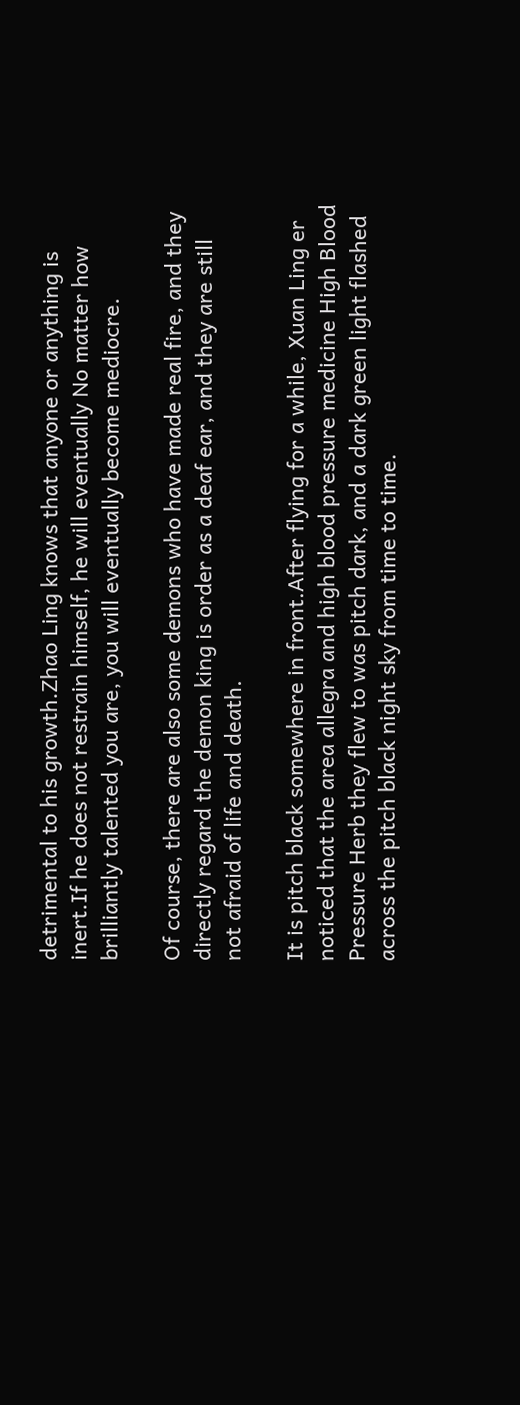detrimental to his growth.Zhao Ling knows that anyone or anything is inert.If he does not restrain himself, he will eventually No matter how brilliantly talented you are, you will eventually become mediocre.

Of course, there are also some demons who have made real fire, and they directly regard the demon king is order as a deaf ear, and they are still not afraid of life and death.

It is pitch black somewhere in front.After flying for a while, Xuan Ling er noticed that the area allegra and high blood pressure medicine High Blood Pressure Herb they flew to was pitch dark, and a dark green light flashed across the pitch black night sky from time to time.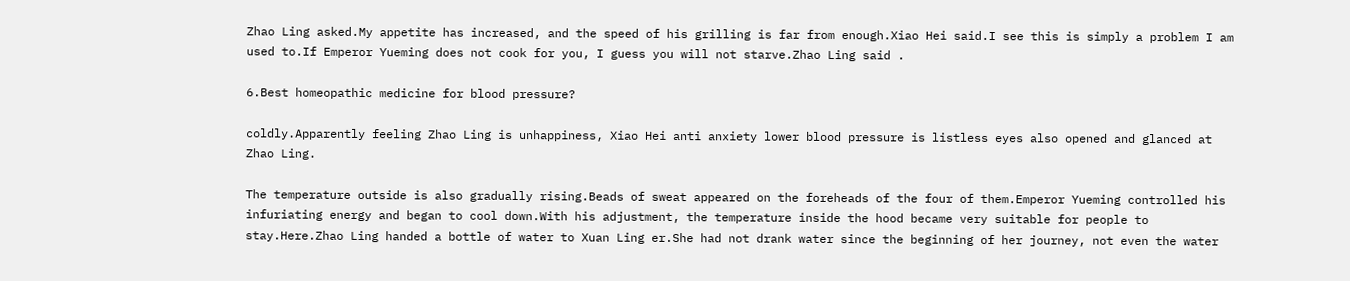Zhao Ling asked.My appetite has increased, and the speed of his grilling is far from enough.Xiao Hei said.I see this is simply a problem I am used to.If Emperor Yueming does not cook for you, I guess you will not starve.Zhao Ling said .

6.Best homeopathic medicine for blood pressure?

coldly.Apparently feeling Zhao Ling is unhappiness, Xiao Hei anti anxiety lower blood pressure is listless eyes also opened and glanced at Zhao Ling.

The temperature outside is also gradually rising.Beads of sweat appeared on the foreheads of the four of them.Emperor Yueming controlled his infuriating energy and began to cool down.With his adjustment, the temperature inside the hood became very suitable for people to stay.Here.Zhao Ling handed a bottle of water to Xuan Ling er.She had not drank water since the beginning of her journey, not even the water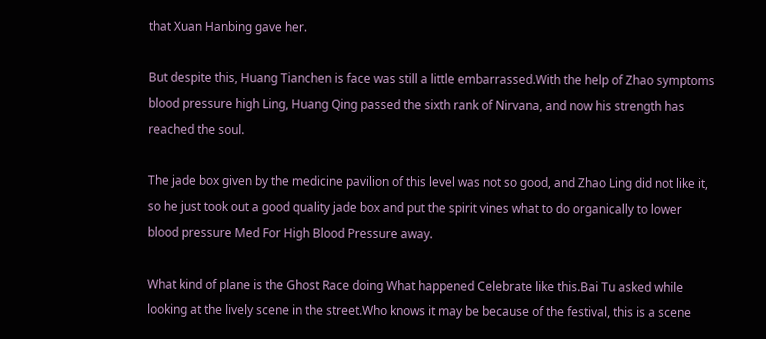that Xuan Hanbing gave her.

But despite this, Huang Tianchen is face was still a little embarrassed.With the help of Zhao symptoms blood pressure high Ling, Huang Qing passed the sixth rank of Nirvana, and now his strength has reached the soul.

The jade box given by the medicine pavilion of this level was not so good, and Zhao Ling did not like it, so he just took out a good quality jade box and put the spirit vines what to do organically to lower blood pressure Med For High Blood Pressure away.

What kind of plane is the Ghost Race doing What happened Celebrate like this.Bai Tu asked while looking at the lively scene in the street.Who knows it may be because of the festival, this is a scene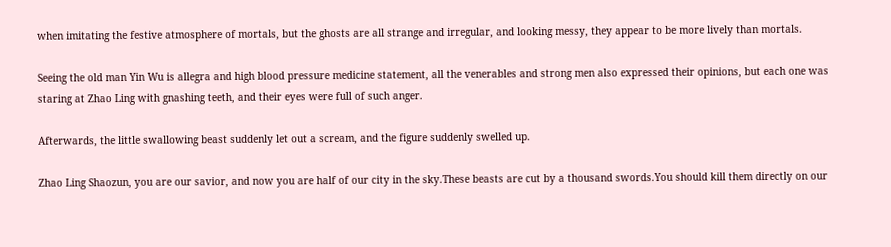when imitating the festive atmosphere of mortals, but the ghosts are all strange and irregular, and looking messy, they appear to be more lively than mortals.

Seeing the old man Yin Wu is allegra and high blood pressure medicine statement, all the venerables and strong men also expressed their opinions, but each one was staring at Zhao Ling with gnashing teeth, and their eyes were full of such anger.

Afterwards, the little swallowing beast suddenly let out a scream, and the figure suddenly swelled up.

Zhao Ling Shaozun, you are our savior, and now you are half of our city in the sky.These beasts are cut by a thousand swords.You should kill them directly on our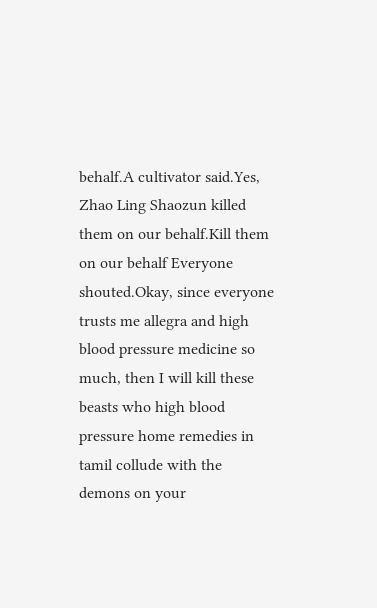behalf.A cultivator said.Yes, Zhao Ling Shaozun killed them on our behalf.Kill them on our behalf Everyone shouted.Okay, since everyone trusts me allegra and high blood pressure medicine so much, then I will kill these beasts who high blood pressure home remedies in tamil collude with the demons on your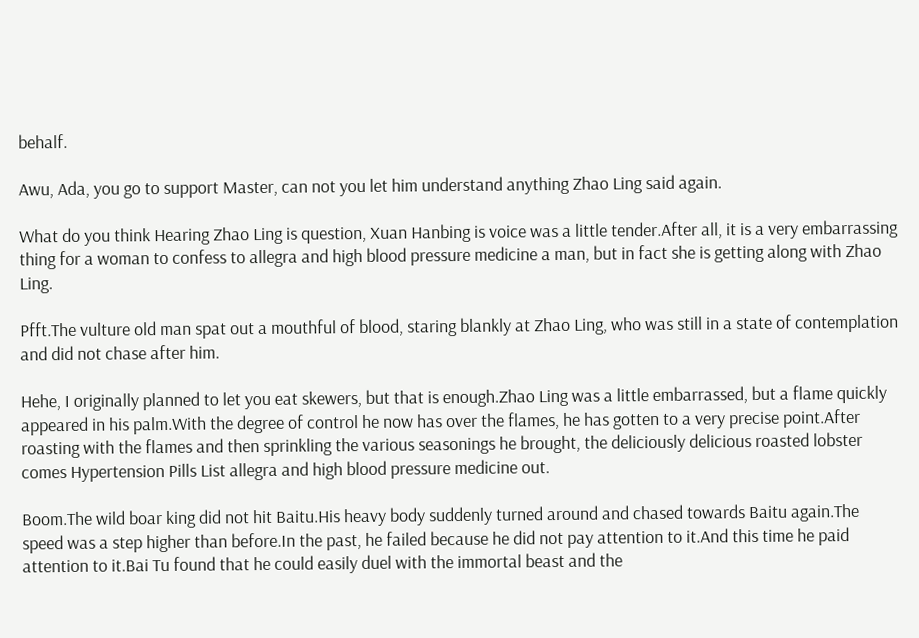behalf.

Awu, Ada, you go to support Master, can not you let him understand anything Zhao Ling said again.

What do you think Hearing Zhao Ling is question, Xuan Hanbing is voice was a little tender.After all, it is a very embarrassing thing for a woman to confess to allegra and high blood pressure medicine a man, but in fact she is getting along with Zhao Ling.

Pfft.The vulture old man spat out a mouthful of blood, staring blankly at Zhao Ling, who was still in a state of contemplation and did not chase after him.

Hehe, I originally planned to let you eat skewers, but that is enough.Zhao Ling was a little embarrassed, but a flame quickly appeared in his palm.With the degree of control he now has over the flames, he has gotten to a very precise point.After roasting with the flames and then sprinkling the various seasonings he brought, the deliciously delicious roasted lobster comes Hypertension Pills List allegra and high blood pressure medicine out.

Boom.The wild boar king did not hit Baitu.His heavy body suddenly turned around and chased towards Baitu again.The speed was a step higher than before.In the past, he failed because he did not pay attention to it.And this time he paid attention to it.Bai Tu found that he could easily duel with the immortal beast and the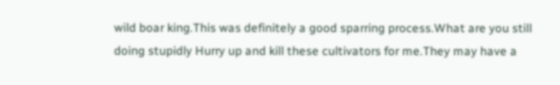wild boar king.This was definitely a good sparring process.What are you still doing stupidly Hurry up and kill these cultivators for me.They may have a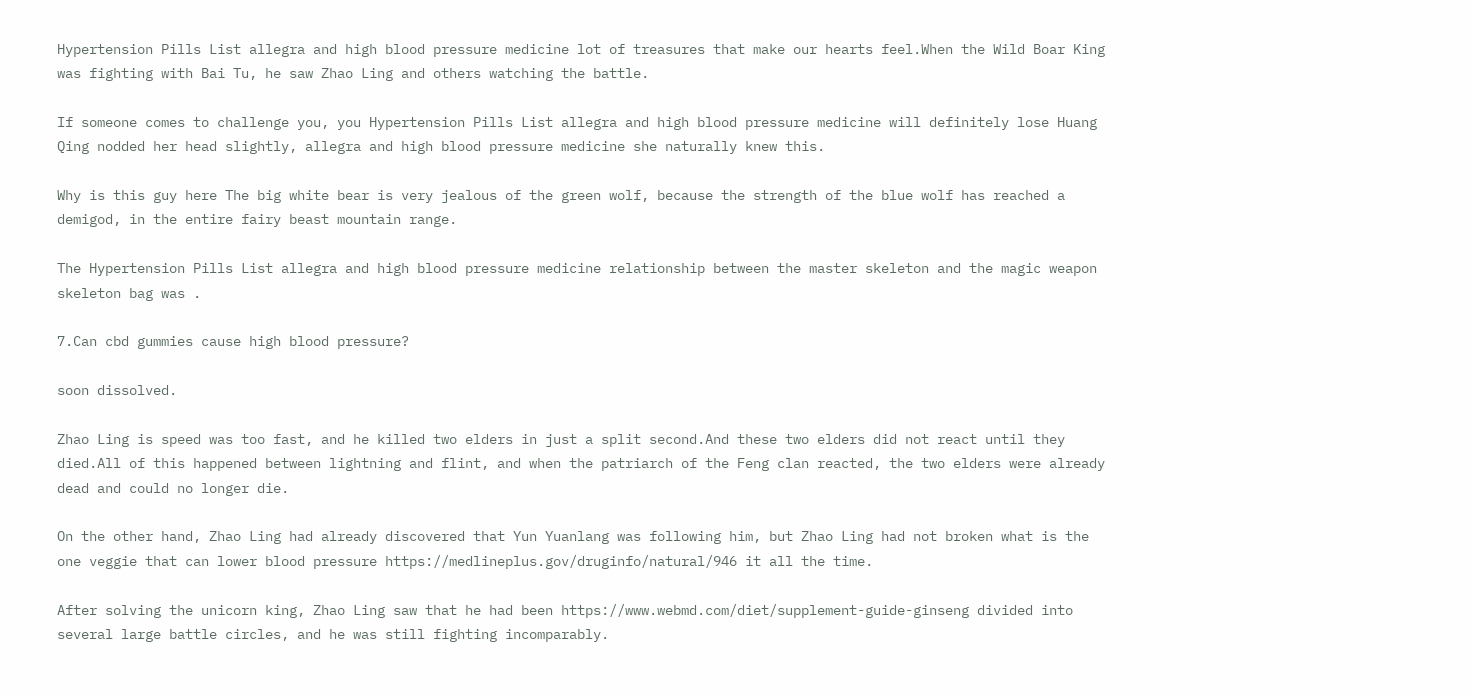Hypertension Pills List allegra and high blood pressure medicine lot of treasures that make our hearts feel.When the Wild Boar King was fighting with Bai Tu, he saw Zhao Ling and others watching the battle.

If someone comes to challenge you, you Hypertension Pills List allegra and high blood pressure medicine will definitely lose Huang Qing nodded her head slightly, allegra and high blood pressure medicine she naturally knew this.

Why is this guy here The big white bear is very jealous of the green wolf, because the strength of the blue wolf has reached a demigod, in the entire fairy beast mountain range.

The Hypertension Pills List allegra and high blood pressure medicine relationship between the master skeleton and the magic weapon skeleton bag was .

7.Can cbd gummies cause high blood pressure?

soon dissolved.

Zhao Ling is speed was too fast, and he killed two elders in just a split second.And these two elders did not react until they died.All of this happened between lightning and flint, and when the patriarch of the Feng clan reacted, the two elders were already dead and could no longer die.

On the other hand, Zhao Ling had already discovered that Yun Yuanlang was following him, but Zhao Ling had not broken what is the one veggie that can lower blood pressure https://medlineplus.gov/druginfo/natural/946 it all the time.

After solving the unicorn king, Zhao Ling saw that he had been https://www.webmd.com/diet/supplement-guide-ginseng divided into several large battle circles, and he was still fighting incomparably.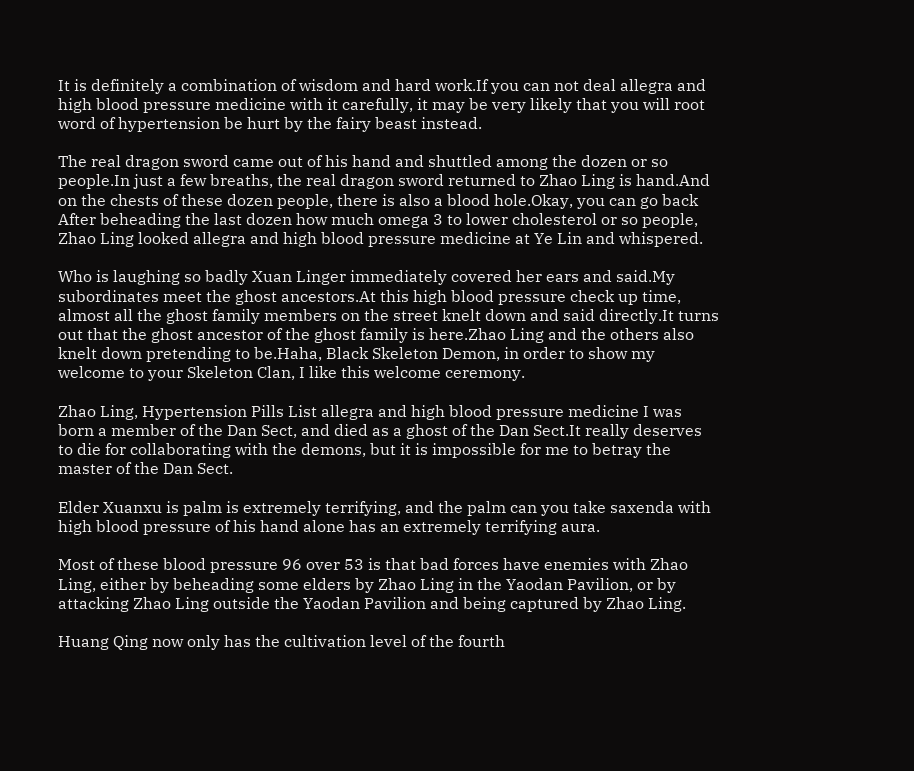It is definitely a combination of wisdom and hard work.If you can not deal allegra and high blood pressure medicine with it carefully, it may be very likely that you will root word of hypertension be hurt by the fairy beast instead.

The real dragon sword came out of his hand and shuttled among the dozen or so people.In just a few breaths, the real dragon sword returned to Zhao Ling is hand.And on the chests of these dozen people, there is also a blood hole.Okay, you can go back After beheading the last dozen how much omega 3 to lower cholesterol or so people, Zhao Ling looked allegra and high blood pressure medicine at Ye Lin and whispered.

Who is laughing so badly Xuan Linger immediately covered her ears and said.My subordinates meet the ghost ancestors.At this high blood pressure check up time, almost all the ghost family members on the street knelt down and said directly.It turns out that the ghost ancestor of the ghost family is here.Zhao Ling and the others also knelt down pretending to be.Haha, Black Skeleton Demon, in order to show my welcome to your Skeleton Clan, I like this welcome ceremony.

Zhao Ling, Hypertension Pills List allegra and high blood pressure medicine I was born a member of the Dan Sect, and died as a ghost of the Dan Sect.It really deserves to die for collaborating with the demons, but it is impossible for me to betray the master of the Dan Sect.

Elder Xuanxu is palm is extremely terrifying, and the palm can you take saxenda with high blood pressure of his hand alone has an extremely terrifying aura.

Most of these blood pressure 96 over 53 is that bad forces have enemies with Zhao Ling, either by beheading some elders by Zhao Ling in the Yaodan Pavilion, or by attacking Zhao Ling outside the Yaodan Pavilion and being captured by Zhao Ling.

Huang Qing now only has the cultivation level of the fourth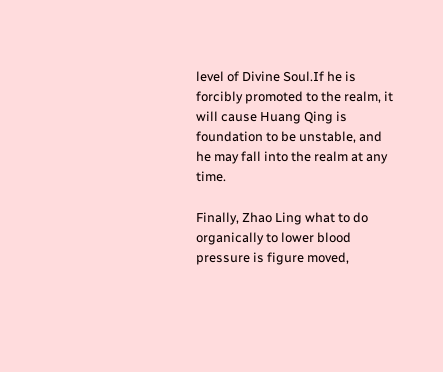level of Divine Soul.If he is forcibly promoted to the realm, it will cause Huang Qing is foundation to be unstable, and he may fall into the realm at any time.

Finally, Zhao Ling what to do organically to lower blood pressure is figure moved,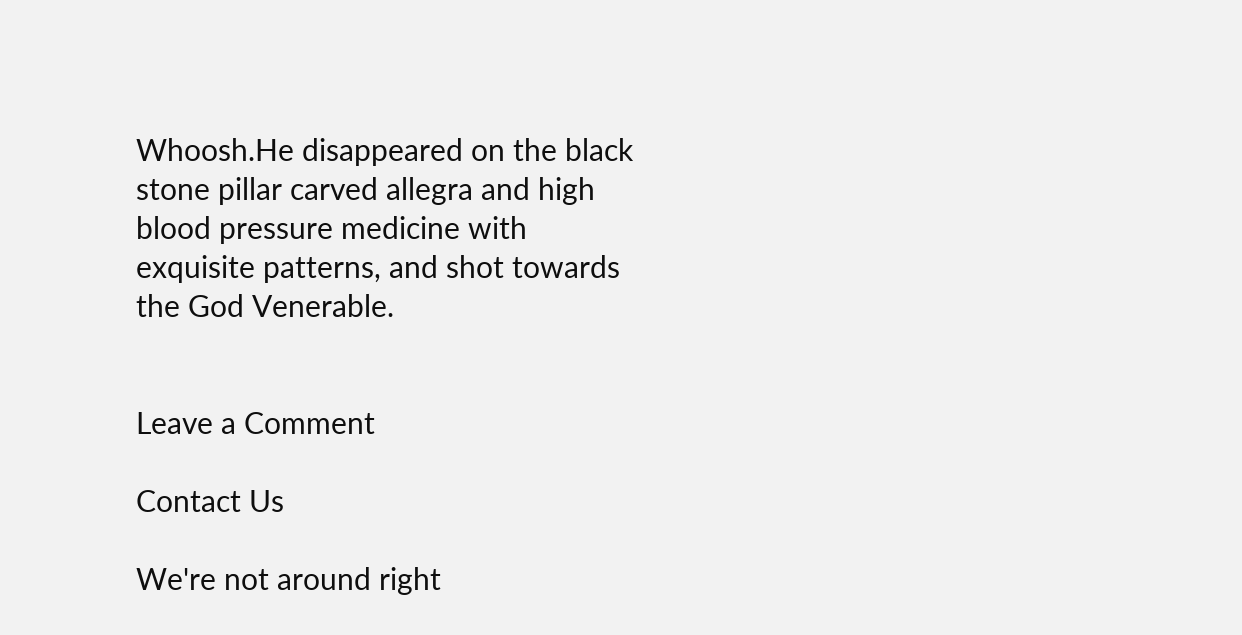Whoosh.He disappeared on the black stone pillar carved allegra and high blood pressure medicine with exquisite patterns, and shot towards the God Venerable.


Leave a Comment

Contact Us

We're not around right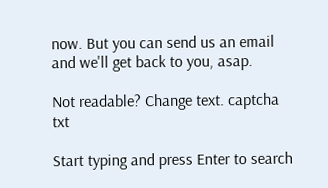now. But you can send us an email and we'll get back to you, asap.

Not readable? Change text. captcha txt

Start typing and press Enter to search